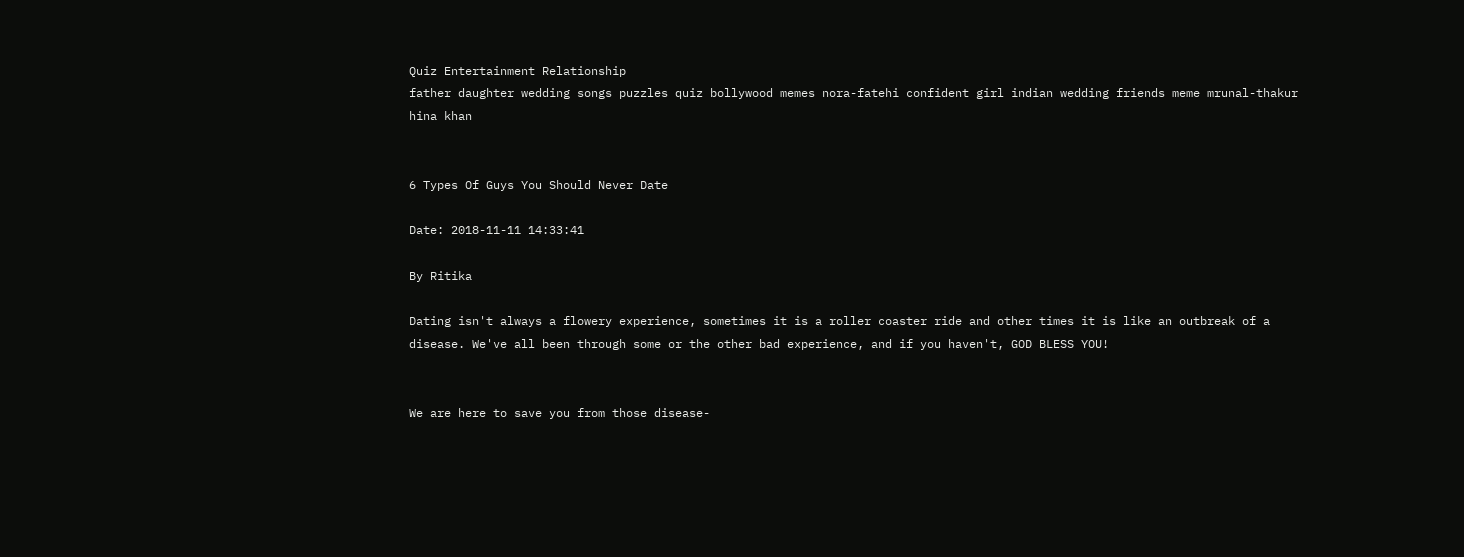Quiz Entertainment Relationship
father daughter wedding songs puzzles quiz bollywood memes nora-fatehi confident girl indian wedding friends meme mrunal-thakur hina khan


6 Types Of Guys You Should Never Date

Date: 2018-11-11 14:33:41

By Ritika

Dating isn't always a flowery experience, sometimes it is a roller coaster ride and other times it is like an outbreak of a disease. We've all been through some or the other bad experience, and if you haven't, GOD BLESS YOU!


We are here to save you from those disease-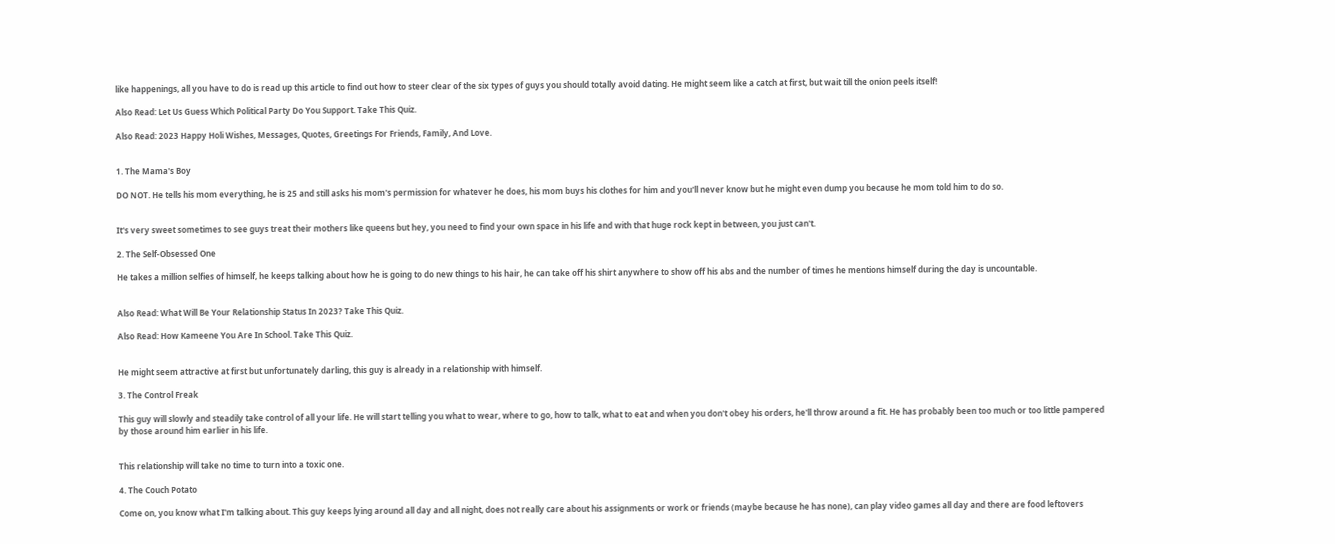like happenings, all you have to do is read up this article to find out how to steer clear of the six types of guys you should totally avoid dating. He might seem like a catch at first, but wait till the onion peels itself!

Also Read: Let Us Guess Which Political Party Do You Support. Take This Quiz.

Also Read: 2023 Happy Holi Wishes, Messages, Quotes, Greetings For Friends, Family, And Love.


1. The Mama's Boy

DO NOT. He tells his mom everything, he is 25 and still asks his mom's permission for whatever he does, his mom buys his clothes for him and you'll never know but he might even dump you because he mom told him to do so.


It's very sweet sometimes to see guys treat their mothers like queens but hey, you need to find your own space in his life and with that huge rock kept in between, you just can't.

2. The Self-Obsessed One

He takes a million selfies of himself, he keeps talking about how he is going to do new things to his hair, he can take off his shirt anywhere to show off his abs and the number of times he mentions himself during the day is uncountable.


Also Read: What Will Be Your Relationship Status In 2023? Take This Quiz.

Also Read: How Kameene You Are In School. Take This Quiz.


He might seem attractive at first but unfortunately darling, this guy is already in a relationship with himself.

3. The Control Freak

This guy will slowly and steadily take control of all your life. He will start telling you what to wear, where to go, how to talk, what to eat and when you don't obey his orders, he'll throw around a fit. He has probably been too much or too little pampered by those around him earlier in his life.


This relationship will take no time to turn into a toxic one.

4. The Couch Potato

Come on, you know what I'm talking about. This guy keeps lying around all day and all night, does not really care about his assignments or work or friends (maybe because he has none), can play video games all day and there are food leftovers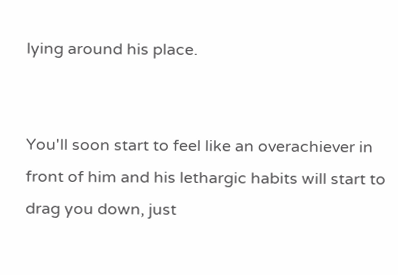lying around his place.


You'll soon start to feel like an overachiever in front of him and his lethargic habits will start to drag you down, just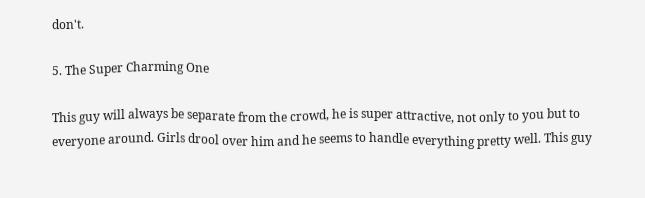don't.

5. The Super Charming One

This guy will always be separate from the crowd, he is super attractive, not only to you but to everyone around. Girls drool over him and he seems to handle everything pretty well. This guy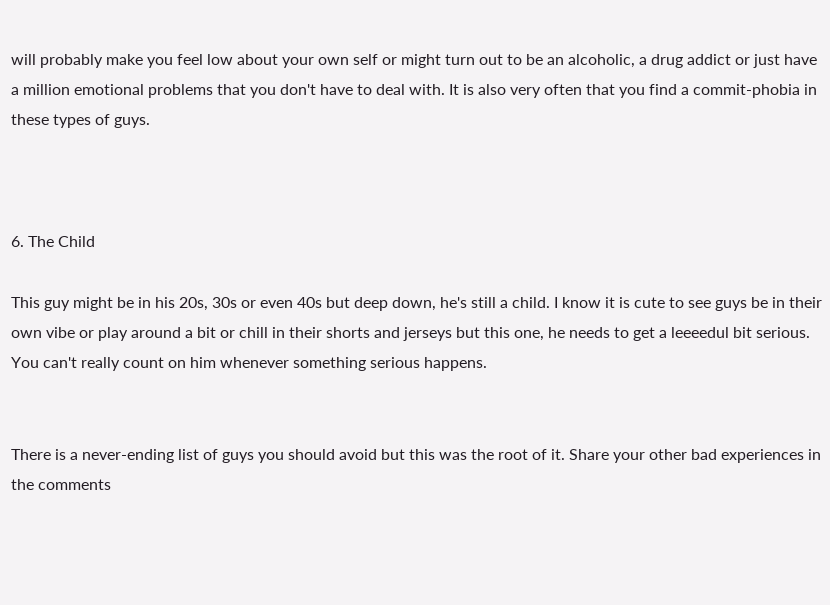will probably make you feel low about your own self or might turn out to be an alcoholic, a drug addict or just have a million emotional problems that you don't have to deal with. It is also very often that you find a commit-phobia in these types of guys.



6. The Child

This guy might be in his 20s, 30s or even 40s but deep down, he's still a child. I know it is cute to see guys be in their own vibe or play around a bit or chill in their shorts and jerseys but this one, he needs to get a leeeedul bit serious. You can't really count on him whenever something serious happens.


There is a never-ending list of guys you should avoid but this was the root of it. Share your other bad experiences in the comments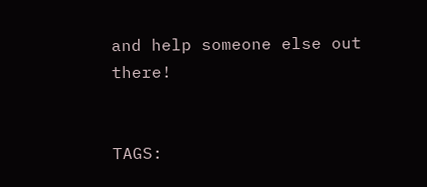and help someone else out there!


TAGS: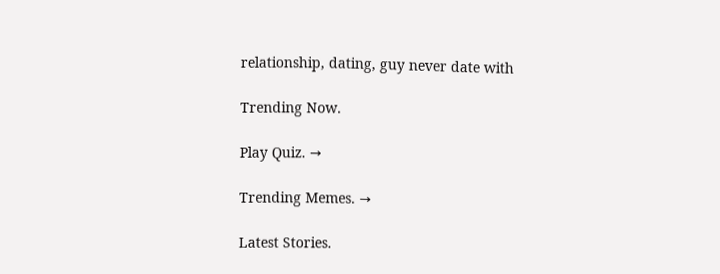relationship, dating, guy never date with

Trending Now.

Play Quiz. →

Trending Memes. →

Latest Stories.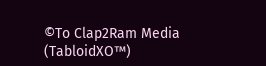©To Clap2Ram Media (TabloidXO™)